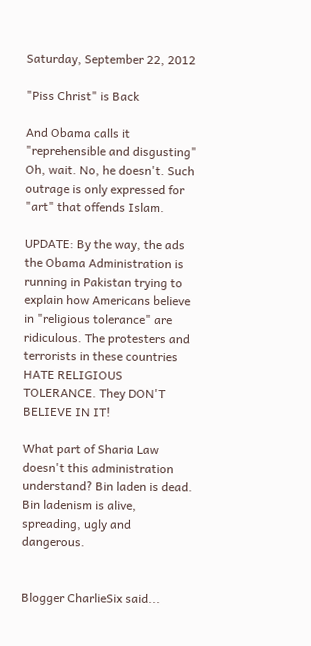Saturday, September 22, 2012

"Piss Christ" is Back

And Obama calls it "reprehensible and disgusting" Oh, wait. No, he doesn't. Such outrage is only expressed for "art" that offends Islam.

UPDATE: By the way, the ads the Obama Administration is running in Pakistan trying to explain how Americans believe in "religious tolerance" are ridiculous. The protesters and terrorists in these countries HATE RELIGIOUS TOLERANCE. They DON'T BELIEVE IN IT!

What part of Sharia Law doesn't this administration understand? Bin laden is dead. Bin ladenism is alive, spreading, ugly and dangerous.


Blogger CharlieSix said...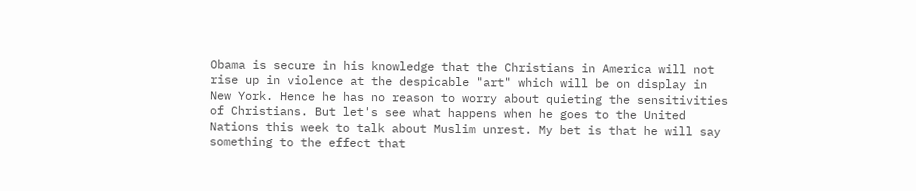Obama is secure in his knowledge that the Christians in America will not rise up in violence at the despicable "art" which will be on display in New York. Hence he has no reason to worry about quieting the sensitivities of Christians. But let's see what happens when he goes to the United Nations this week to talk about Muslim unrest. My bet is that he will say something to the effect that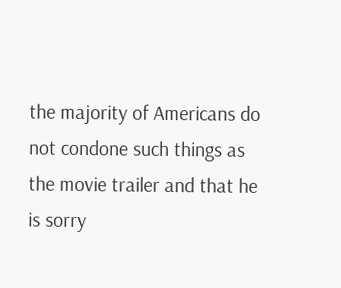the majority of Americans do not condone such things as the movie trailer and that he is sorry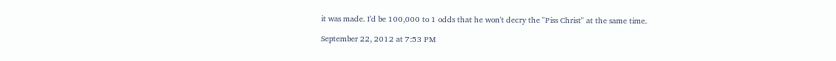it was made. I'd be 100,000 to 1 odds that he won't decry the "Piss Christ" at the same time.

September 22, 2012 at 7:53 PM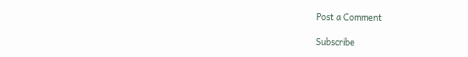Post a Comment

Subscribe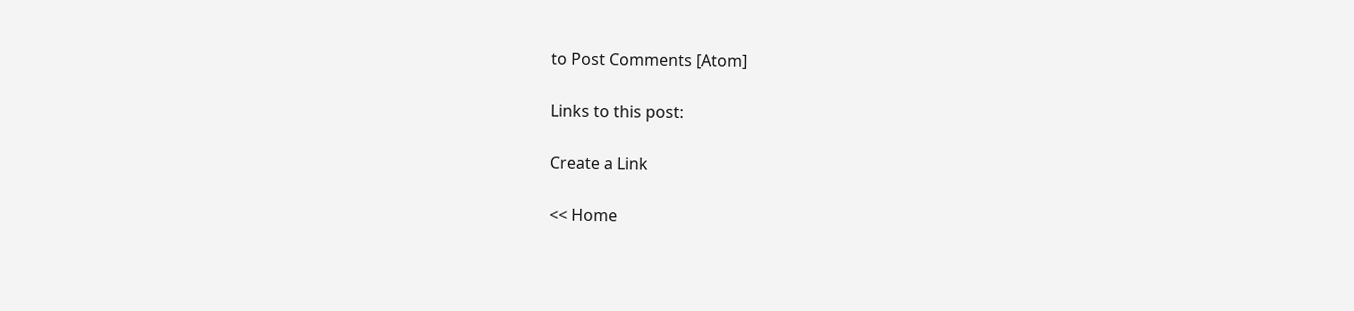to Post Comments [Atom]

Links to this post:

Create a Link

<< Home